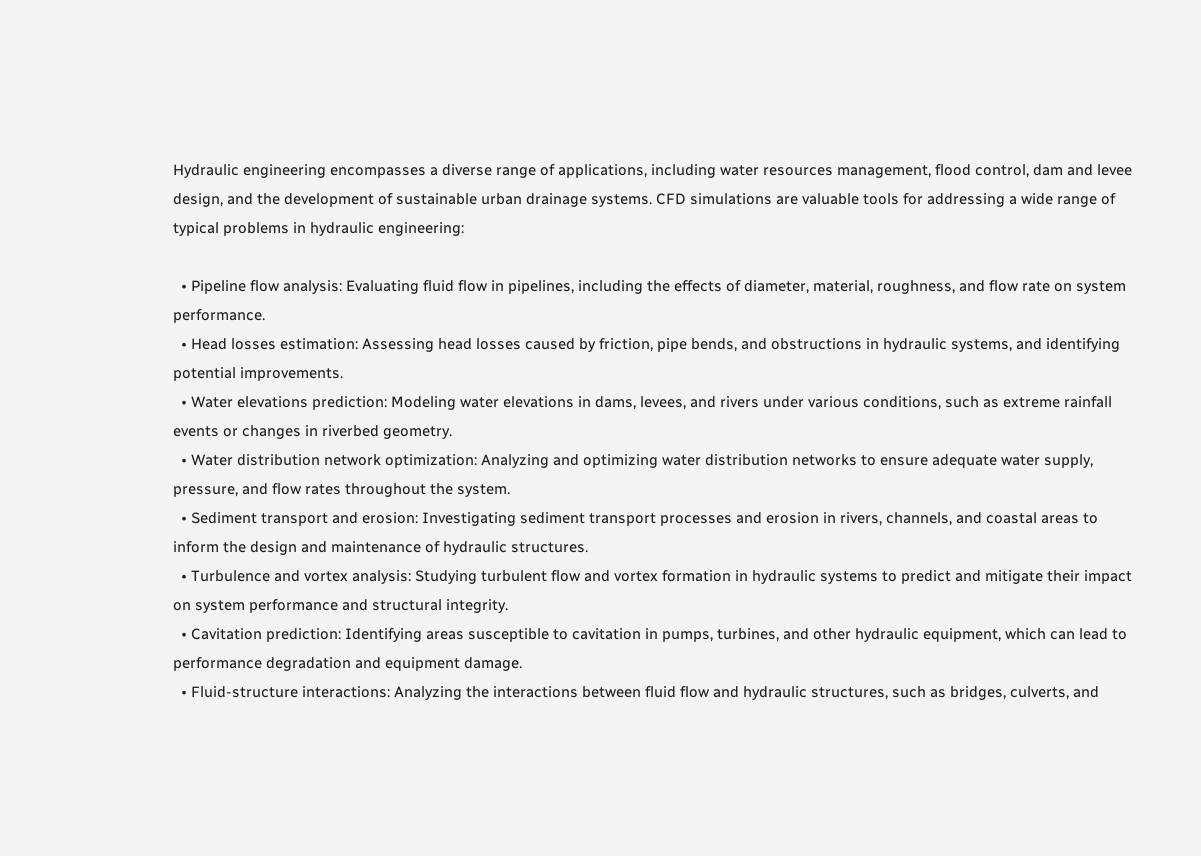Hydraulic engineering encompasses a diverse range of applications, including water resources management, flood control, dam and levee design, and the development of sustainable urban drainage systems. CFD simulations are valuable tools for addressing a wide range of typical problems in hydraulic engineering:

  • Pipeline flow analysis: Evaluating fluid flow in pipelines, including the effects of diameter, material, roughness, and flow rate on system performance.
  • Head losses estimation: Assessing head losses caused by friction, pipe bends, and obstructions in hydraulic systems, and identifying potential improvements.
  • Water elevations prediction: Modeling water elevations in dams, levees, and rivers under various conditions, such as extreme rainfall events or changes in riverbed geometry.
  • Water distribution network optimization: Analyzing and optimizing water distribution networks to ensure adequate water supply, pressure, and flow rates throughout the system.
  • Sediment transport and erosion: Investigating sediment transport processes and erosion in rivers, channels, and coastal areas to inform the design and maintenance of hydraulic structures.
  • Turbulence and vortex analysis: Studying turbulent flow and vortex formation in hydraulic systems to predict and mitigate their impact on system performance and structural integrity.
  • Cavitation prediction: Identifying areas susceptible to cavitation in pumps, turbines, and other hydraulic equipment, which can lead to performance degradation and equipment damage.
  • Fluid-structure interactions: Analyzing the interactions between fluid flow and hydraulic structures, such as bridges, culverts, and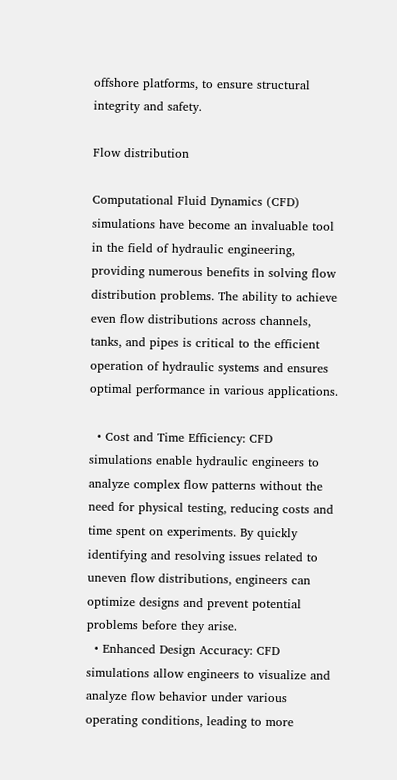offshore platforms, to ensure structural integrity and safety.

Flow distribution

Computational Fluid Dynamics (CFD) simulations have become an invaluable tool in the field of hydraulic engineering, providing numerous benefits in solving flow distribution problems. The ability to achieve even flow distributions across channels, tanks, and pipes is critical to the efficient operation of hydraulic systems and ensures optimal performance in various applications.

  • Cost and Time Efficiency: CFD simulations enable hydraulic engineers to analyze complex flow patterns without the need for physical testing, reducing costs and time spent on experiments. By quickly identifying and resolving issues related to uneven flow distributions, engineers can optimize designs and prevent potential problems before they arise.
  • Enhanced Design Accuracy: CFD simulations allow engineers to visualize and analyze flow behavior under various operating conditions, leading to more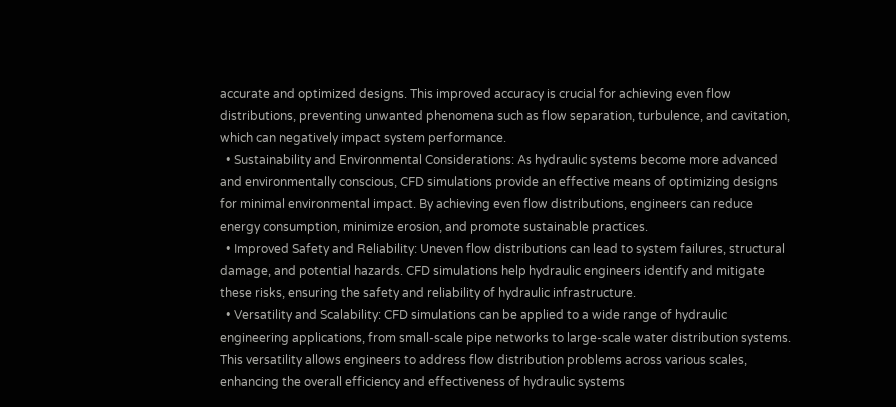accurate and optimized designs. This improved accuracy is crucial for achieving even flow distributions, preventing unwanted phenomena such as flow separation, turbulence, and cavitation, which can negatively impact system performance.
  • Sustainability and Environmental Considerations: As hydraulic systems become more advanced and environmentally conscious, CFD simulations provide an effective means of optimizing designs for minimal environmental impact. By achieving even flow distributions, engineers can reduce energy consumption, minimize erosion, and promote sustainable practices.
  • Improved Safety and Reliability: Uneven flow distributions can lead to system failures, structural damage, and potential hazards. CFD simulations help hydraulic engineers identify and mitigate these risks, ensuring the safety and reliability of hydraulic infrastructure.
  • Versatility and Scalability: CFD simulations can be applied to a wide range of hydraulic engineering applications, from small-scale pipe networks to large-scale water distribution systems. This versatility allows engineers to address flow distribution problems across various scales, enhancing the overall efficiency and effectiveness of hydraulic systems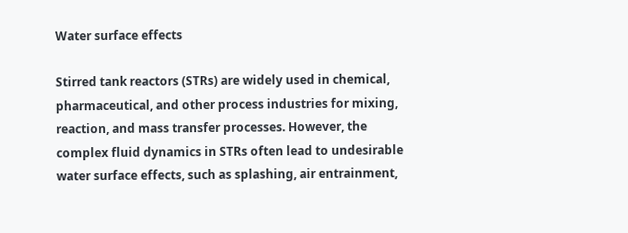Water surface effects

Stirred tank reactors (STRs) are widely used in chemical, pharmaceutical, and other process industries for mixing, reaction, and mass transfer processes. However, the complex fluid dynamics in STRs often lead to undesirable water surface effects, such as splashing, air entrainment,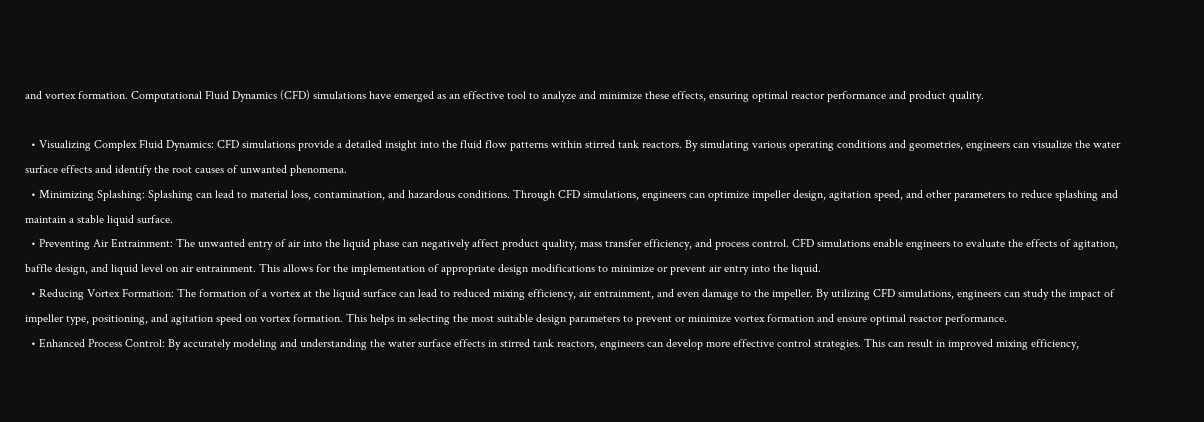and vortex formation. Computational Fluid Dynamics (CFD) simulations have emerged as an effective tool to analyze and minimize these effects, ensuring optimal reactor performance and product quality.

  • Visualizing Complex Fluid Dynamics: CFD simulations provide a detailed insight into the fluid flow patterns within stirred tank reactors. By simulating various operating conditions and geometries, engineers can visualize the water surface effects and identify the root causes of unwanted phenomena.
  • Minimizing Splashing: Splashing can lead to material loss, contamination, and hazardous conditions. Through CFD simulations, engineers can optimize impeller design, agitation speed, and other parameters to reduce splashing and maintain a stable liquid surface.
  • Preventing Air Entrainment: The unwanted entry of air into the liquid phase can negatively affect product quality, mass transfer efficiency, and process control. CFD simulations enable engineers to evaluate the effects of agitation, baffle design, and liquid level on air entrainment. This allows for the implementation of appropriate design modifications to minimize or prevent air entry into the liquid.
  • Reducing Vortex Formation: The formation of a vortex at the liquid surface can lead to reduced mixing efficiency, air entrainment, and even damage to the impeller. By utilizing CFD simulations, engineers can study the impact of impeller type, positioning, and agitation speed on vortex formation. This helps in selecting the most suitable design parameters to prevent or minimize vortex formation and ensure optimal reactor performance.
  • Enhanced Process Control: By accurately modeling and understanding the water surface effects in stirred tank reactors, engineers can develop more effective control strategies. This can result in improved mixing efficiency,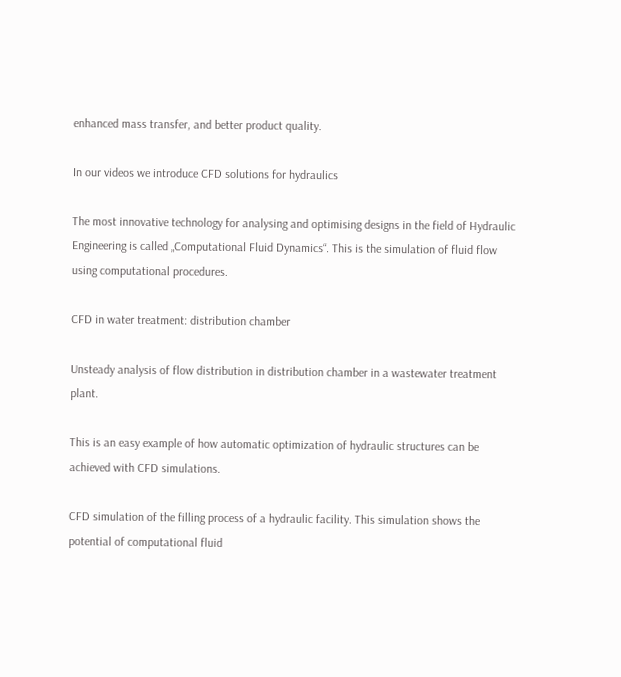enhanced mass transfer, and better product quality.

In our videos we introduce CFD solutions for hydraulics

The most innovative technology for analysing and optimising designs in the field of Hydraulic Engineering is called „Computational Fluid Dynamics“. This is the simulation of fluid flow using computational procedures.

CFD in water treatment: distribution chamber

Unsteady analysis of flow distribution in distribution chamber in a wastewater treatment plant.

This is an easy example of how automatic optimization of hydraulic structures can be achieved with CFD simulations.

CFD simulation of the filling process of a hydraulic facility. This simulation shows the potential of computational fluid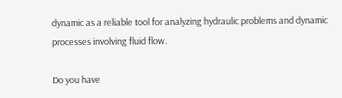dynamic as a reliable tool for analyzing hydraulic problems and dynamic processes involving fluid flow.

Do you have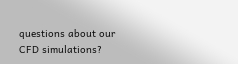questions about our CFD simulations?